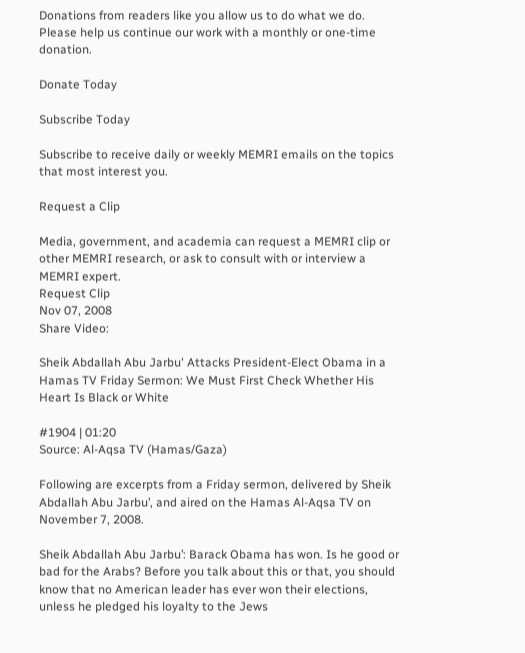Donations from readers like you allow us to do what we do. Please help us continue our work with a monthly or one-time donation.

Donate Today

Subscribe Today

Subscribe to receive daily or weekly MEMRI emails on the topics that most interest you.

Request a Clip

Media, government, and academia can request a MEMRI clip or other MEMRI research, or ask to consult with or interview a MEMRI expert.
Request Clip
Nov 07, 2008
Share Video:

Sheik Abdallah Abu Jarbu' Attacks President-Elect Obama in a Hamas TV Friday Sermon: We Must First Check Whether His Heart Is Black or White

#1904 | 01:20
Source: Al-Aqsa TV (Hamas/Gaza)

Following are excerpts from a Friday sermon, delivered by Sheik Abdallah Abu Jarbu’, and aired on the Hamas Al-Aqsa TV on November 7, 2008.

Sheik Abdallah Abu Jarbu’: Barack Obama has won. Is he good or bad for the Arabs? Before you talk about this or that, you should know that no American leader has ever won their elections, unless he pledged his loyalty to the Jews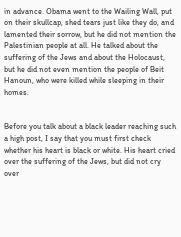in advance. Obama went to the Wailing Wall, put on their skullcap, shed tears just like they do, and lamented their sorrow, but he did not mention the Palestinian people at all. He talked about the suffering of the Jews and about the Holocaust, but he did not even mention the people of Beit Hanoun, who were killed while sleeping in their homes.


Before you talk about a black leader reaching such a high post, I say that you must first check whether his heart is black or white. His heart cried over the suffering of the Jews, but did not cry over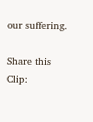our suffering.

Share this Clip: